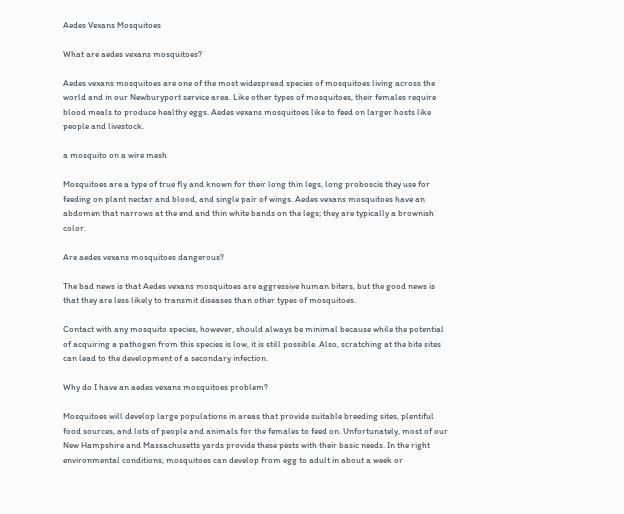Aedes Vexans Mosquitoes

What are aedes vexans mosquitoes?

Aedes vexans mosquitoes are one of the most widespread species of mosquitoes living across the world and in our Newburyport service area. Like other types of mosquitoes, their females require blood meals to produce healthy eggs. Aedes vexans mosquitoes like to feed on larger hosts like people and livestock.

a mosquito on a wire mesh

Mosquitoes are a type of true fly and known for their long thin legs, long proboscis they use for feeding on plant nectar and blood, and single pair of wings. Aedes vexans mosquitoes have an abdomen that narrows at the end and thin white bands on the legs; they are typically a brownish color.

Are aedes vexans mosquitoes dangerous?

The bad news is that Aedes vexans mosquitoes are aggressive human biters, but the good news is that they are less likely to transmit diseases than other types of mosquitoes.

Contact with any mosquito species, however, should always be minimal because while the potential of acquiring a pathogen from this species is low, it is still possible. Also, scratching at the bite sites can lead to the development of a secondary infection.

Why do I have an aedes vexans mosquitoes problem?

Mosquitoes will develop large populations in areas that provide suitable breeding sites, plentiful food sources, and lots of people and animals for the females to feed on. Unfortunately, most of our New Hampshire and Massachusetts yards provide these pests with their basic needs. In the right environmental conditions, mosquitoes can develop from egg to adult in about a week or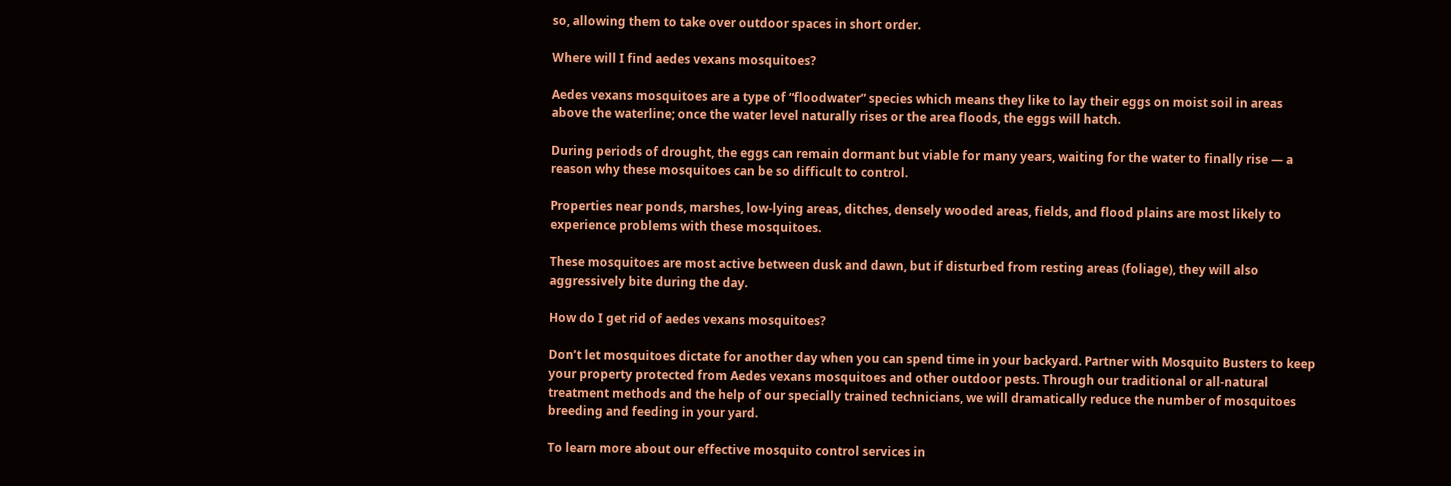so, allowing them to take over outdoor spaces in short order.

Where will I find aedes vexans mosquitoes?

Aedes vexans mosquitoes are a type of “floodwater” species which means they like to lay their eggs on moist soil in areas above the waterline; once the water level naturally rises or the area floods, the eggs will hatch.

During periods of drought, the eggs can remain dormant but viable for many years, waiting for the water to finally rise — a reason why these mosquitoes can be so difficult to control.

Properties near ponds, marshes, low-lying areas, ditches, densely wooded areas, fields, and flood plains are most likely to experience problems with these mosquitoes.

These mosquitoes are most active between dusk and dawn, but if disturbed from resting areas (foliage), they will also aggressively bite during the day.

How do I get rid of aedes vexans mosquitoes?

Don’t let mosquitoes dictate for another day when you can spend time in your backyard. Partner with Mosquito Busters to keep your property protected from Aedes vexans mosquitoes and other outdoor pests. Through our traditional or all-natural treatment methods and the help of our specially trained technicians, we will dramatically reduce the number of mosquitoes breeding and feeding in your yard.

To learn more about our effective mosquito control services in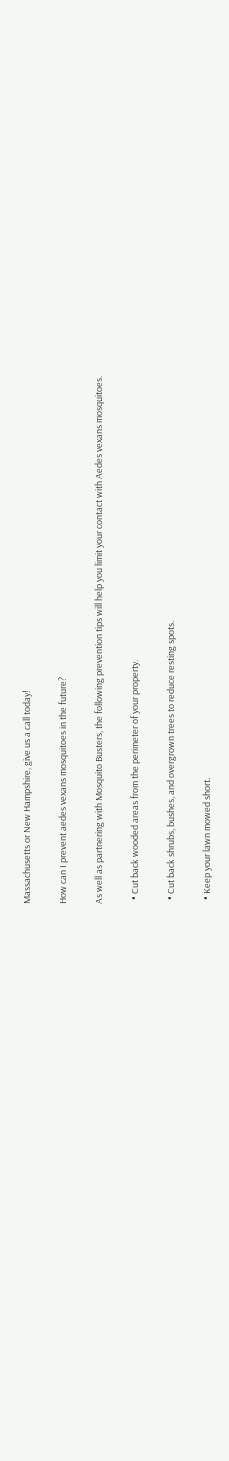Massachusetts or New Hampshire, give us a call today!

How can I prevent aedes vexans mosquitoes in the future?

As well as partnering with Mosquito Busters, the following prevention tips will help you limit your contact with Aedes vexans mosquitoes.

  • Cut back wooded areas from the perimeter of your property.

  • Cut back shrubs, bushes, and overgrown trees to reduce resting spots.

  • Keep your lawn mowed short.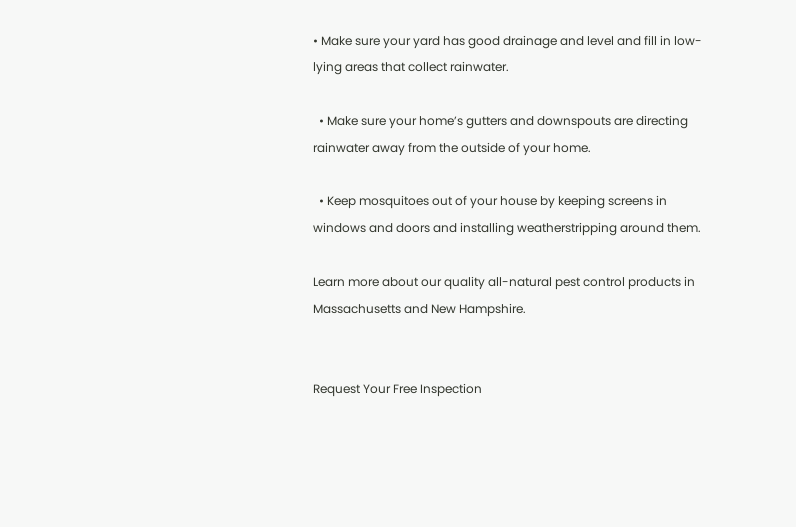• Make sure your yard has good drainage and level and fill in low-lying areas that collect rainwater.

  • Make sure your home’s gutters and downspouts are directing rainwater away from the outside of your home.

  • Keep mosquitoes out of your house by keeping screens in windows and doors and installing weatherstripping around them.

Learn more about our quality all-natural pest control products in Massachusetts and New Hampshire.


Request Your Free Inspection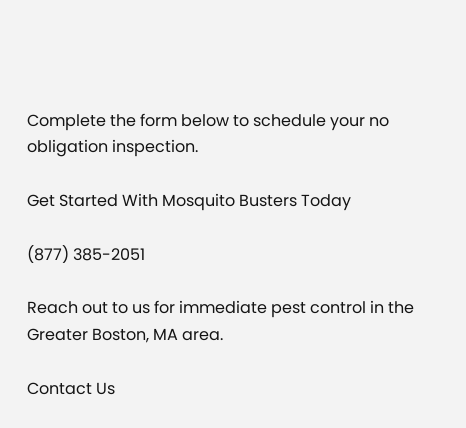Complete the form below to schedule your no obligation inspection.

Get Started With Mosquito Busters Today

(877) 385-2051

Reach out to us for immediate pest control in the Greater Boston, MA area.

Contact Us